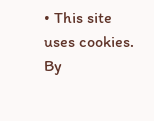• This site uses cookies. By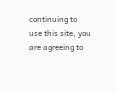continuing to use this site, you are agreeing to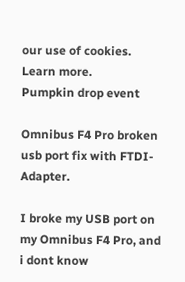our use of cookies. Learn more.
Pumpkin drop event

Omnibus F4 Pro broken usb port fix with FTDI-Adapter.

I broke my USB port on my Omnibus F4 Pro, and i dont know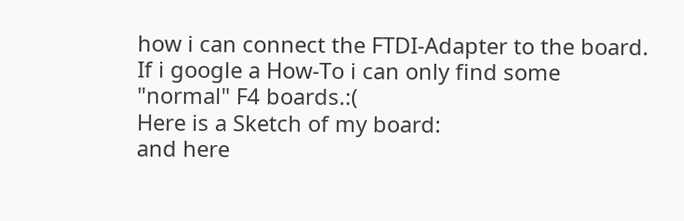how i can connect the FTDI-Adapter to the board.
If i google a How-To i can only find some "normal" F4 boards.:(
Here is a Sketch of my board:
and here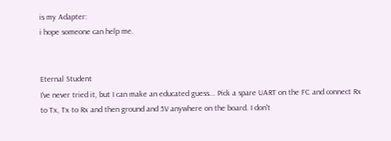is my Adapter:
i hope someone can help me.


Eternal Student
I've never tried it, but I can make an educated guess... Pick a spare UART on the FC and connect Rx to Tx, Tx to Rx and then ground and 5V anywhere on the board. I don't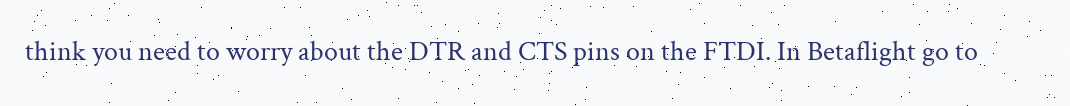think you need to worry about the DTR and CTS pins on the FTDI. In Betaflight go to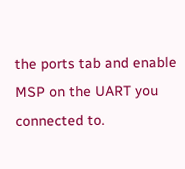the ports tab and enable MSP on the UART you connected to.